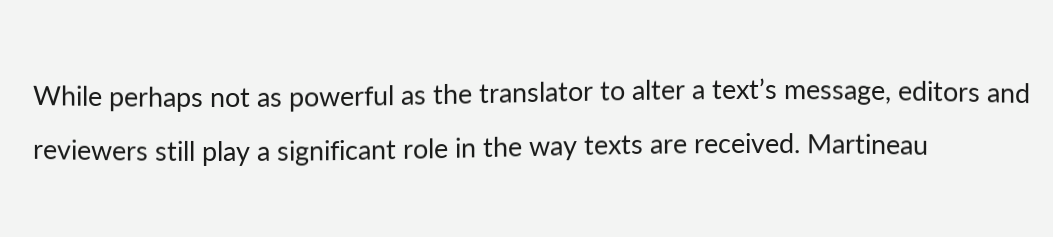While perhaps not as powerful as the translator to alter a text’s message, editors and reviewers still play a significant role in the way texts are received. Martineau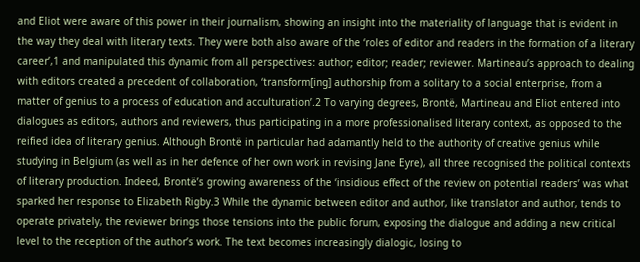and Eliot were aware of this power in their journalism, showing an insight into the materiality of language that is evident in the way they deal with literary texts. They were both also aware of the ‘roles of editor and readers in the formation of a literary career’,1 and manipulated this dynamic from all perspectives: author; editor; reader; reviewer. Martineau’s approach to dealing with editors created a precedent of collaboration, ‘transform[ing] authorship from a solitary to a social enterprise, from a matter of genius to a process of education and acculturation’.2 To varying degrees, Brontë, Martineau and Eliot entered into dialogues as editors, authors and reviewers, thus participating in a more professionalised literary context, as opposed to the reified idea of literary genius. Although Brontë in particular had adamantly held to the authority of creative genius while studying in Belgium (as well as in her defence of her own work in revising Jane Eyre), all three recognised the political contexts of literary production. Indeed, Brontë’s growing awareness of the ‘insidious effect of the review on potential readers’ was what sparked her response to Elizabeth Rigby.3 While the dynamic between editor and author, like translator and author, tends to operate privately, the reviewer brings those tensions into the public forum, exposing the dialogue and adding a new critical level to the reception of the author’s work. The text becomes increasingly dialogic, losing to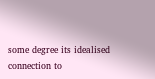some degree its idealised connection to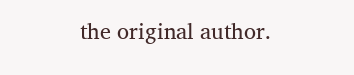the original author.